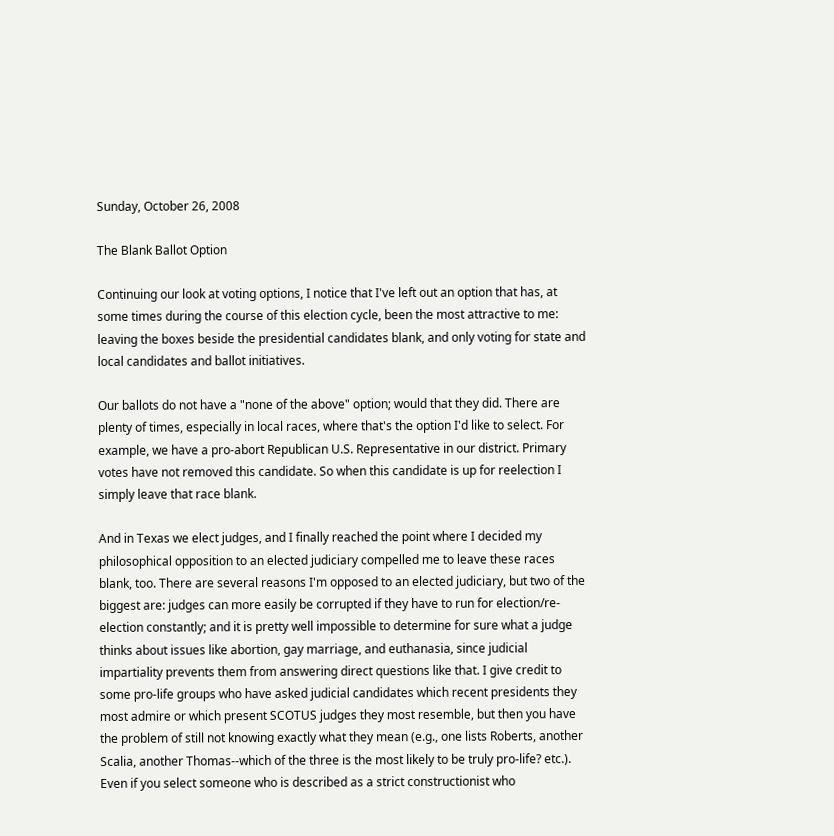Sunday, October 26, 2008

The Blank Ballot Option

Continuing our look at voting options, I notice that I've left out an option that has, at some times during the course of this election cycle, been the most attractive to me: leaving the boxes beside the presidential candidates blank, and only voting for state and local candidates and ballot initiatives.

Our ballots do not have a "none of the above" option; would that they did. There are plenty of times, especially in local races, where that's the option I'd like to select. For example, we have a pro-abort Republican U.S. Representative in our district. Primary votes have not removed this candidate. So when this candidate is up for reelection I simply leave that race blank.

And in Texas we elect judges, and I finally reached the point where I decided my philosophical opposition to an elected judiciary compelled me to leave these races blank, too. There are several reasons I'm opposed to an elected judiciary, but two of the biggest are: judges can more easily be corrupted if they have to run for election/re-election constantly; and it is pretty well impossible to determine for sure what a judge thinks about issues like abortion, gay marriage, and euthanasia, since judicial impartiality prevents them from answering direct questions like that. I give credit to some pro-life groups who have asked judicial candidates which recent presidents they most admire or which present SCOTUS judges they most resemble, but then you have the problem of still not knowing exactly what they mean (e.g., one lists Roberts, another Scalia, another Thomas--which of the three is the most likely to be truly pro-life? etc.). Even if you select someone who is described as a strict constructionist who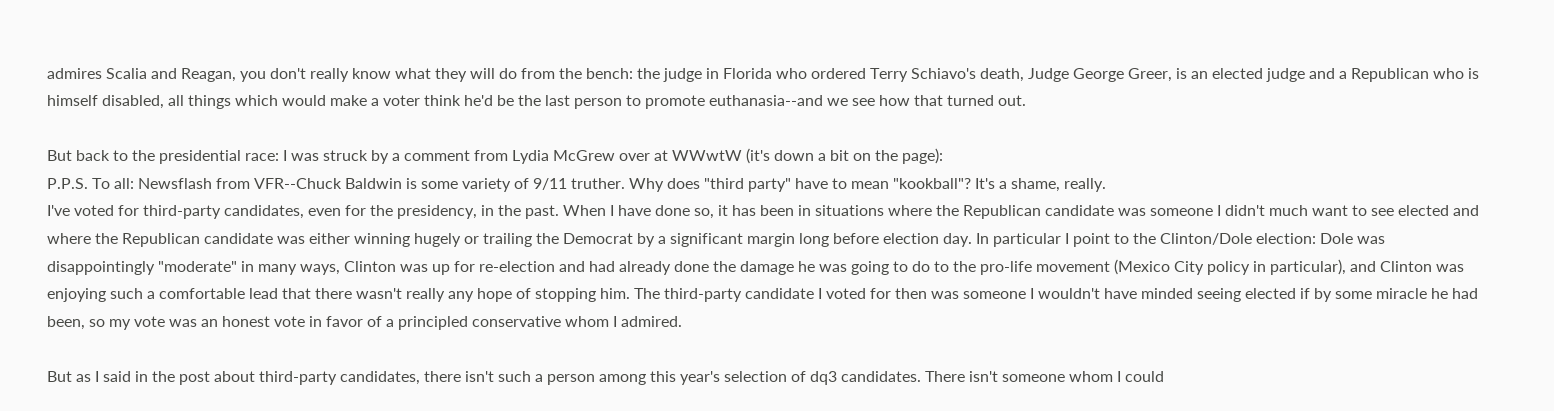admires Scalia and Reagan, you don't really know what they will do from the bench: the judge in Florida who ordered Terry Schiavo's death, Judge George Greer, is an elected judge and a Republican who is himself disabled, all things which would make a voter think he'd be the last person to promote euthanasia--and we see how that turned out.

But back to the presidential race: I was struck by a comment from Lydia McGrew over at WWwtW (it's down a bit on the page):
P.P.S. To all: Newsflash from VFR--Chuck Baldwin is some variety of 9/11 truther. Why does "third party" have to mean "kookball"? It's a shame, really.
I've voted for third-party candidates, even for the presidency, in the past. When I have done so, it has been in situations where the Republican candidate was someone I didn't much want to see elected and where the Republican candidate was either winning hugely or trailing the Democrat by a significant margin long before election day. In particular I point to the Clinton/Dole election: Dole was disappointingly "moderate" in many ways, Clinton was up for re-election and had already done the damage he was going to do to the pro-life movement (Mexico City policy in particular), and Clinton was enjoying such a comfortable lead that there wasn't really any hope of stopping him. The third-party candidate I voted for then was someone I wouldn't have minded seeing elected if by some miracle he had been, so my vote was an honest vote in favor of a principled conservative whom I admired.

But as I said in the post about third-party candidates, there isn't such a person among this year's selection of dq3 candidates. There isn't someone whom I could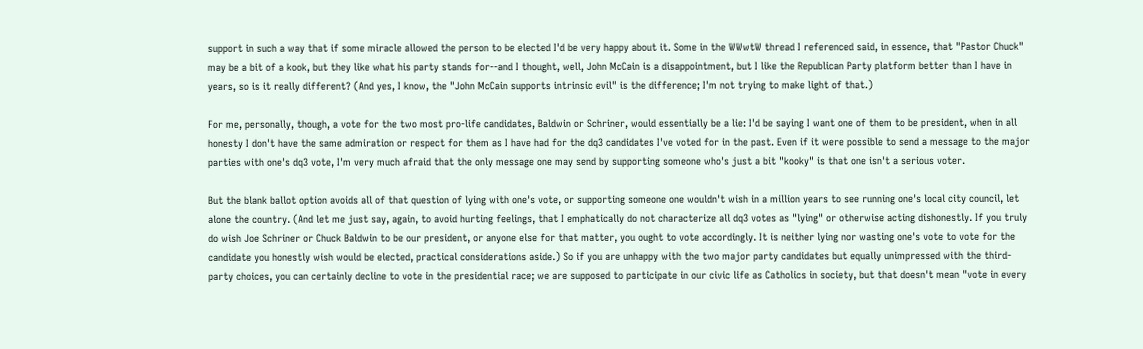support in such a way that if some miracle allowed the person to be elected I'd be very happy about it. Some in the WWwtW thread I referenced said, in essence, that "Pastor Chuck" may be a bit of a kook, but they like what his party stands for--and I thought, well, John McCain is a disappointment, but I like the Republican Party platform better than I have in years, so is it really different? (And yes, I know, the "John McCain supports intrinsic evil" is the difference; I'm not trying to make light of that.)

For me, personally, though, a vote for the two most pro-life candidates, Baldwin or Schriner, would essentially be a lie: I'd be saying I want one of them to be president, when in all honesty I don't have the same admiration or respect for them as I have had for the dq3 candidates I've voted for in the past. Even if it were possible to send a message to the major parties with one's dq3 vote, I'm very much afraid that the only message one may send by supporting someone who's just a bit "kooky" is that one isn't a serious voter.

But the blank ballot option avoids all of that question of lying with one's vote, or supporting someone one wouldn't wish in a million years to see running one's local city council, let alone the country. (And let me just say, again, to avoid hurting feelings, that I emphatically do not characterize all dq3 votes as "lying" or otherwise acting dishonestly. If you truly do wish Joe Schriner or Chuck Baldwin to be our president, or anyone else for that matter, you ought to vote accordingly. It is neither lying nor wasting one's vote to vote for the candidate you honestly wish would be elected, practical considerations aside.) So if you are unhappy with the two major party candidates but equally unimpressed with the third-party choices, you can certainly decline to vote in the presidential race; we are supposed to participate in our civic life as Catholics in society, but that doesn't mean "vote in every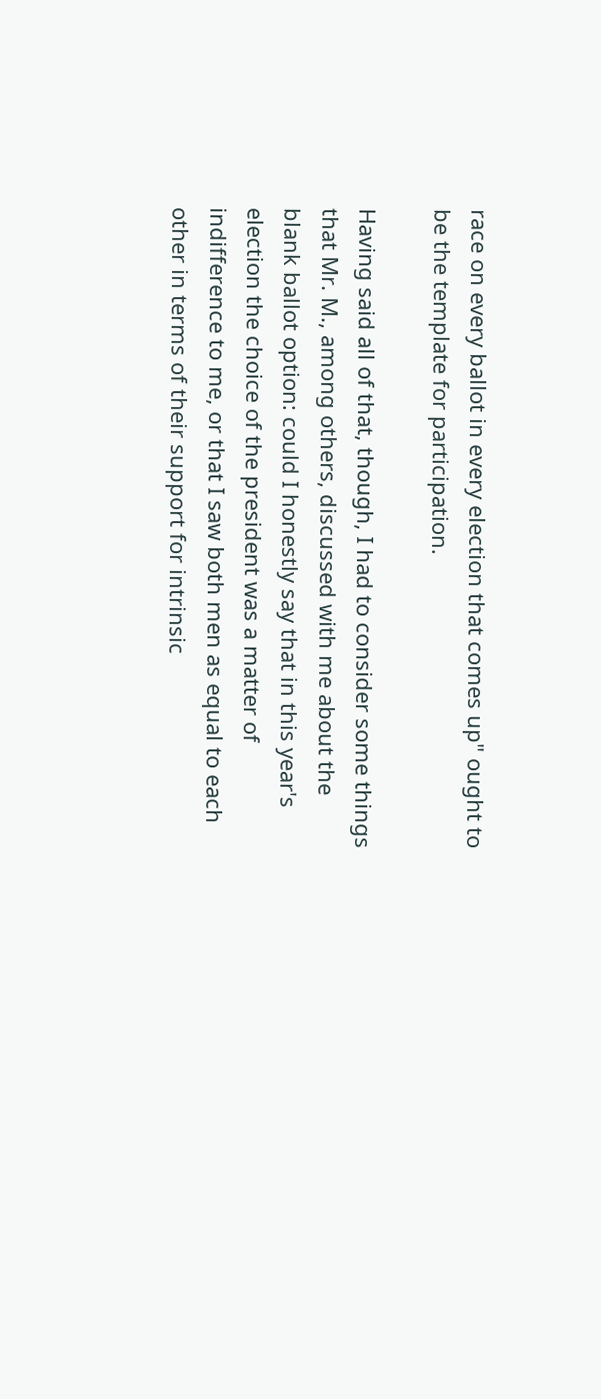race on every ballot in every election that comes up" ought to be the template for participation.

Having said all of that, though, I had to consider some things that Mr. M., among others, discussed with me about the blank ballot option: could I honestly say that in this year's election the choice of the president was a matter of indifference to me, or that I saw both men as equal to each other in terms of their support for intrinsic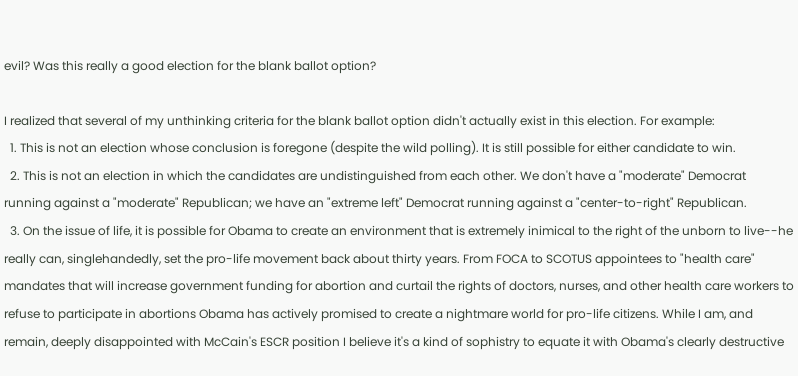evil? Was this really a good election for the blank ballot option?

I realized that several of my unthinking criteria for the blank ballot option didn't actually exist in this election. For example:
  1. This is not an election whose conclusion is foregone (despite the wild polling). It is still possible for either candidate to win.
  2. This is not an election in which the candidates are undistinguished from each other. We don't have a "moderate" Democrat running against a "moderate" Republican; we have an "extreme left" Democrat running against a "center-to-right" Republican.
  3. On the issue of life, it is possible for Obama to create an environment that is extremely inimical to the right of the unborn to live--he really can, singlehandedly, set the pro-life movement back about thirty years. From FOCA to SCOTUS appointees to "health care" mandates that will increase government funding for abortion and curtail the rights of doctors, nurses, and other health care workers to refuse to participate in abortions Obama has actively promised to create a nightmare world for pro-life citizens. While I am, and remain, deeply disappointed with McCain's ESCR position I believe it's a kind of sophistry to equate it with Obama's clearly destructive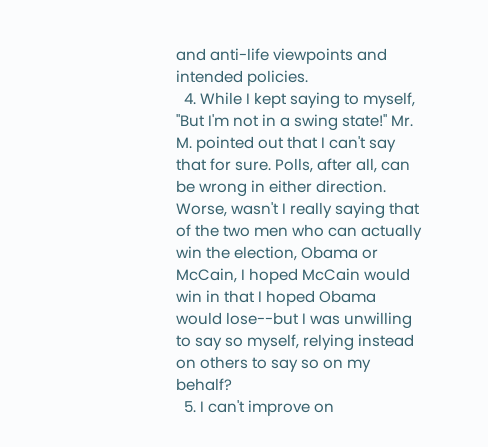and anti-life viewpoints and intended policies.
  4. While I kept saying to myself, "But I'm not in a swing state!" Mr. M. pointed out that I can't say that for sure. Polls, after all, can be wrong in either direction. Worse, wasn't I really saying that of the two men who can actually win the election, Obama or McCain, I hoped McCain would win in that I hoped Obama would lose--but I was unwilling to say so myself, relying instead on others to say so on my behalf?
  5. I can't improve on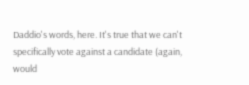Daddio's words, here. It's true that we can't specifically vote against a candidate (again, would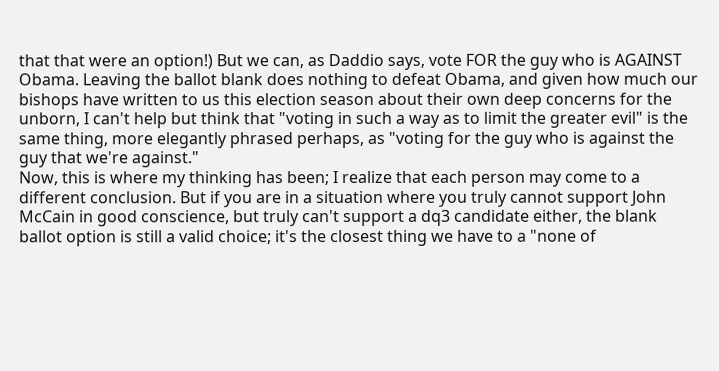that that were an option!) But we can, as Daddio says, vote FOR the guy who is AGAINST Obama. Leaving the ballot blank does nothing to defeat Obama, and given how much our bishops have written to us this election season about their own deep concerns for the unborn, I can't help but think that "voting in such a way as to limit the greater evil" is the same thing, more elegantly phrased perhaps, as "voting for the guy who is against the guy that we're against."
Now, this is where my thinking has been; I realize that each person may come to a different conclusion. But if you are in a situation where you truly cannot support John McCain in good conscience, but truly can't support a dq3 candidate either, the blank ballot option is still a valid choice; it's the closest thing we have to a "none of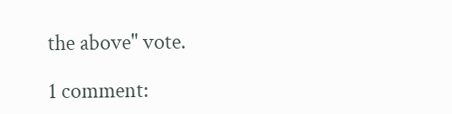the above" vote.

1 comment: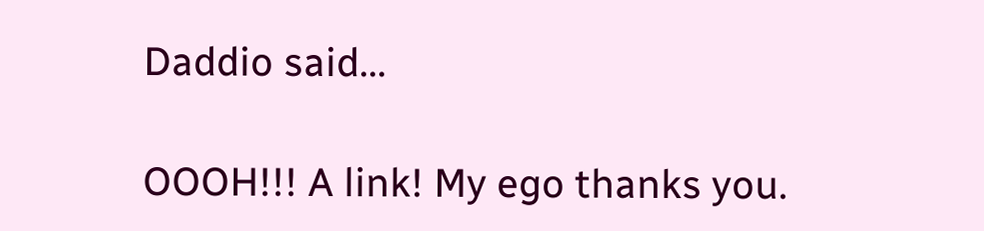Daddio said...

OOOH!!! A link! My ego thanks you.